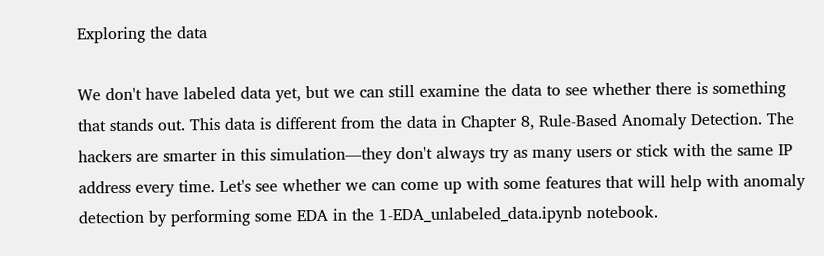Exploring the data

We don't have labeled data yet, but we can still examine the data to see whether there is something that stands out. This data is different from the data in Chapter 8, Rule-Based Anomaly Detection. The hackers are smarter in this simulation—they don't always try as many users or stick with the same IP address every time. Let's see whether we can come up with some features that will help with anomaly detection by performing some EDA in the 1-EDA_unlabeled_data.ipynb notebook.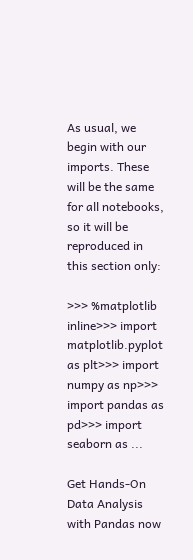As usual, we begin with our imports. These will be the same for all notebooks, so it will be reproduced in this section only:

>>> %matplotlib inline>>> import matplotlib.pyplot as plt>>> import numpy as np>>> import pandas as pd>>> import seaborn as ...

Get Hands-On Data Analysis with Pandas now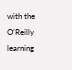with the O’Reilly learning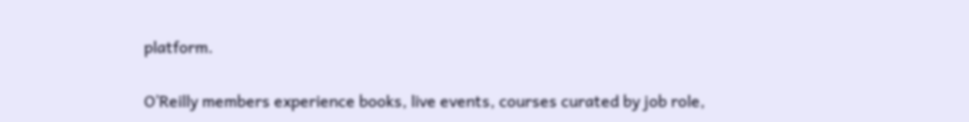platform.

O’Reilly members experience books, live events, courses curated by job role,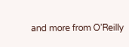and more from O’Reilly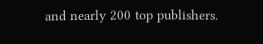and nearly 200 top publishers.